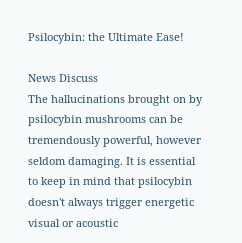Psilocybin: the Ultimate Ease!

News Discuss
The hallucinations brought on by psilocybin mushrooms can be tremendously powerful, however seldom damaging. It is essential to keep in mind that psilocybin doesn't always trigger energetic visual or acoustic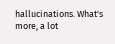hallucinations. What's more, a lot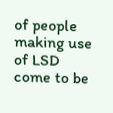of people making use of LSD come to be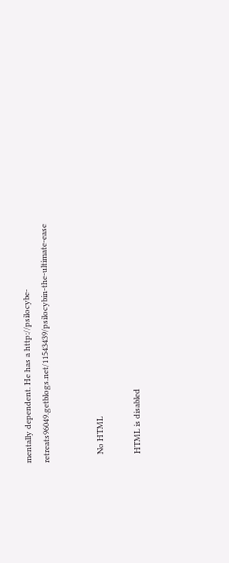mentally dependent. He has a http://psilocybe-retreats96049.getblogs.net/11543439/psilocybin-the-ultimate-ease


    No HTML

    HTML is disabled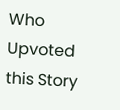Who Upvoted this Story